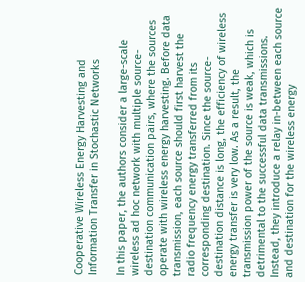Cooperative Wireless Energy Harvesting and Information Transfer in Stochastic Networks

In this paper, the authors consider a large-scale wireless ad hoc network with multiple source-destination communication pairs, where the sources operate with wireless energy harvesting. Before data transmission, each source should first harvest the radio frequency energy transferred from its corresponding destination. Since the source-destination distance is long, the efficiency of wireless energy transfer is very low. As a result, the transmission power of the source is weak, which is detrimental to the successful data transmissions. Instead, they introduce a relay in-between each source and destination for the wireless energy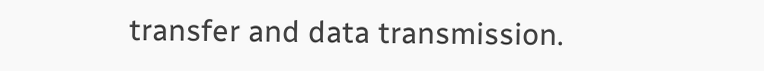transfer and data transmission.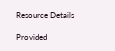Resource Details

Provided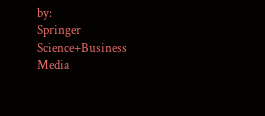by:
Springer Science+Business Media